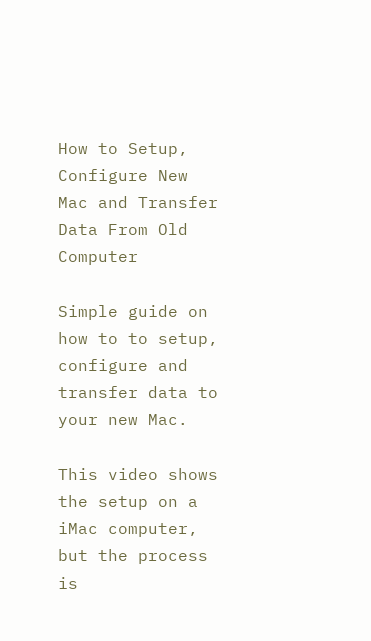How to Setup, Configure New Mac and Transfer Data From Old Computer

Simple guide on how to to setup, configure and transfer data to your new Mac.

This video shows the setup on a iMac computer, but the process is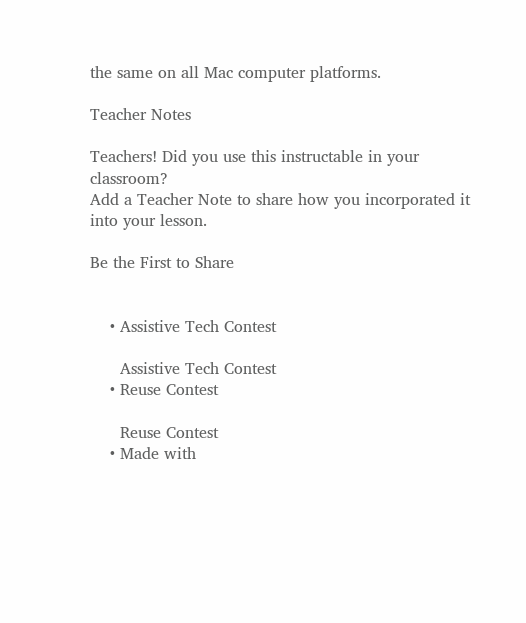the same on all Mac computer platforms.

Teacher Notes

Teachers! Did you use this instructable in your classroom?
Add a Teacher Note to share how you incorporated it into your lesson.

Be the First to Share


    • Assistive Tech Contest

      Assistive Tech Contest
    • Reuse Contest

      Reuse Contest
    • Made with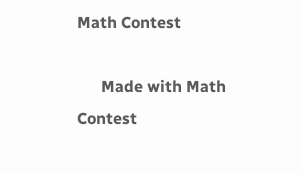Math Contest

      Made with Math Contest